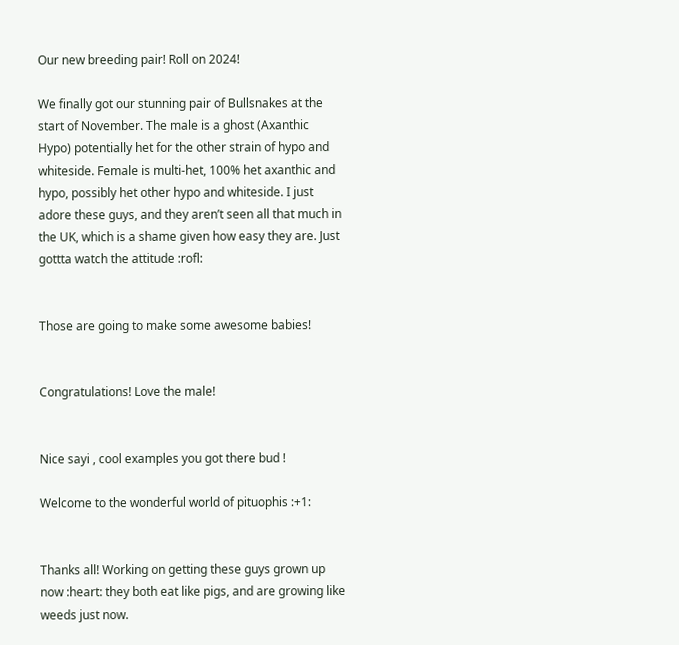Our new breeding pair! Roll on 2024!

We finally got our stunning pair of Bullsnakes at the start of November. The male is a ghost (Axanthic Hypo) potentially het for the other strain of hypo and whiteside. Female is multi-het, 100% het axanthic and hypo, possibly het other hypo and whiteside. I just adore these guys, and they aren’t seen all that much in the UK, which is a shame given how easy they are. Just gottta watch the attitude :rofl:


Those are going to make some awesome babies!


Congratulations! Love the male!


Nice sayi , cool examples you got there bud !

Welcome to the wonderful world of pituophis :+1:


Thanks all! Working on getting these guys grown up now :heart: they both eat like pigs, and are growing like weeds just now.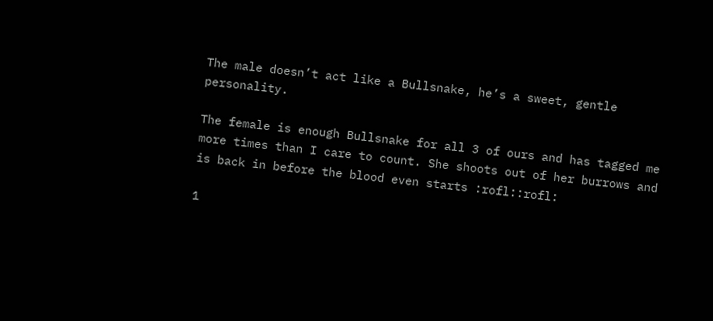The male doesn’t act like a Bullsnake, he’s a sweet, gentle personality.

The female is enough Bullsnake for all 3 of ours and has tagged me more times than I care to count. She shoots out of her burrows and is back in before the blood even starts :rofl::rofl:

1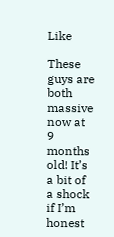Like

These guys are both massive now at 9 months old! It’s a bit of a shock if I’m honest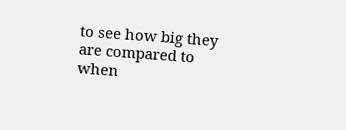to see how big they are compared to when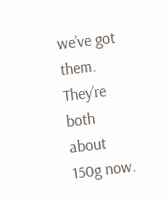we’ve got them. They’re both about 150g now.